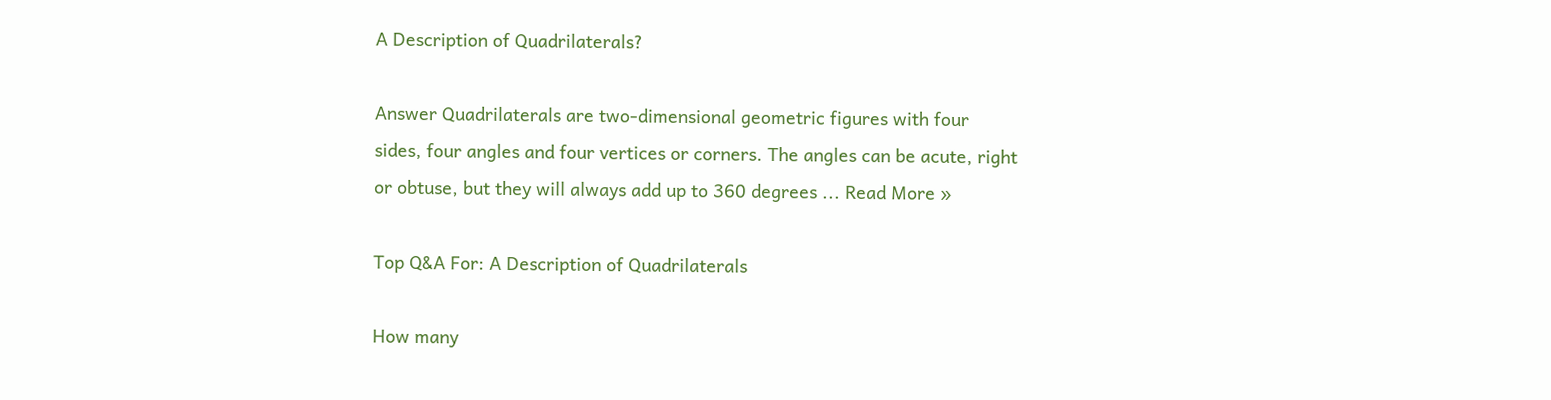A Description of Quadrilaterals?

Answer Quadrilaterals are two-dimensional geometric figures with four sides, four angles and four vertices or corners. The angles can be acute, right or obtuse, but they will always add up to 360 degrees ... Read More »

Top Q&A For: A Description of Quadrilaterals

How many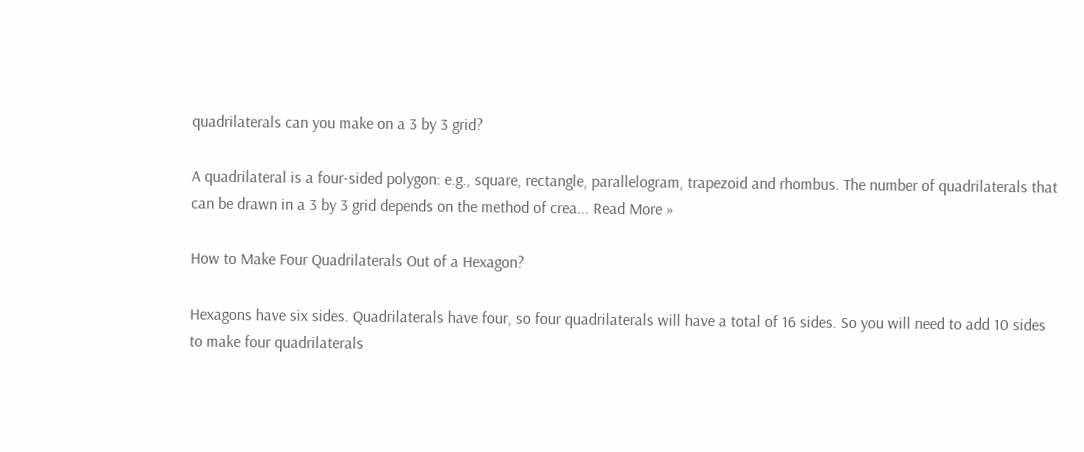quadrilaterals can you make on a 3 by 3 grid?

A quadrilateral is a four-sided polygon: e.g., square, rectangle, parallelogram, trapezoid and rhombus. The number of quadrilaterals that can be drawn in a 3 by 3 grid depends on the method of crea... Read More »

How to Make Four Quadrilaterals Out of a Hexagon?

Hexagons have six sides. Quadrilaterals have four, so four quadrilaterals will have a total of 16 sides. So you will need to add 10 sides to make four quadrilaterals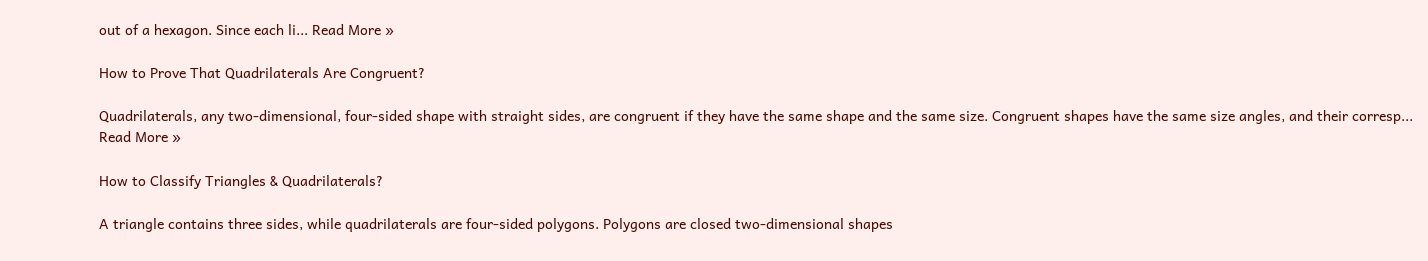out of a hexagon. Since each li... Read More »

How to Prove That Quadrilaterals Are Congruent?

Quadrilaterals, any two-dimensional, four-sided shape with straight sides, are congruent if they have the same shape and the same size. Congruent shapes have the same size angles, and their corresp... Read More »

How to Classify Triangles & Quadrilaterals?

A triangle contains three sides, while quadrilaterals are four-sided polygons. Polygons are closed two-dimensional shapes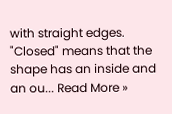with straight edges. "Closed" means that the shape has an inside and an ou... Read More »